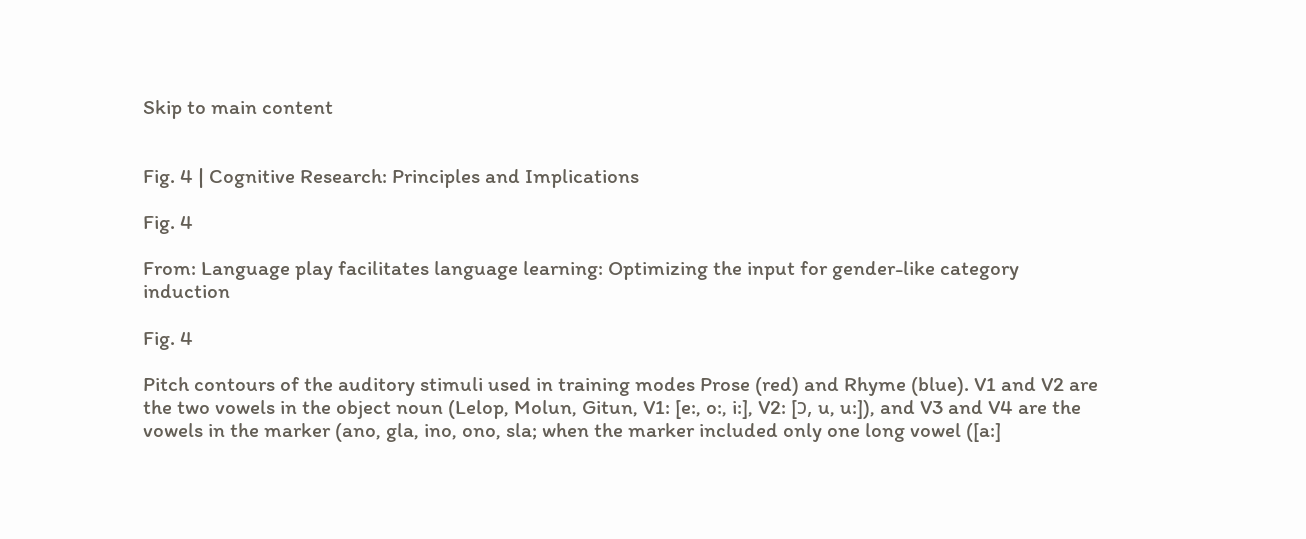Skip to main content


Fig. 4 | Cognitive Research: Principles and Implications

Fig. 4

From: Language play facilitates language learning: Optimizing the input for gender-like category induction

Fig. 4

Pitch contours of the auditory stimuli used in training modes Prose (red) and Rhyme (blue). V1 and V2 are the two vowels in the object noun (Lelop, Molun, Gitun, V1: [e:, o:, i:], V2: [ɔ, u, u:]), and V3 and V4 are the vowels in the marker (ano, gla, ino, ono, sla; when the marker included only one long vowel ([a:]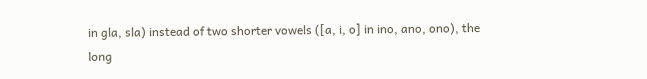in gla, sla) instead of two shorter vowels ([a, i, o] in ino, ano, ono), the long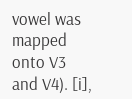vowel was mapped onto V3 and V4). [i],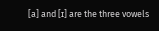[a] and [ɪ] are the three vowels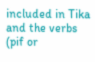included in Tika and the verbs (pif or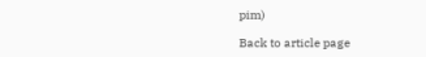pim)

Back to article page